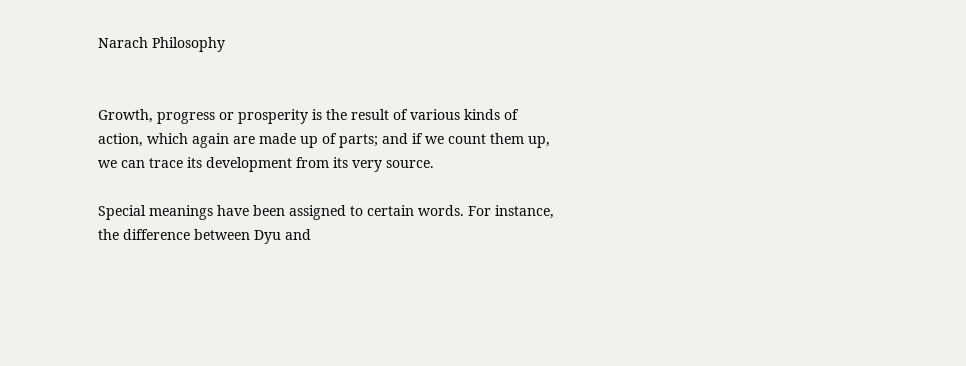Narach Philosophy


Growth, progress or prosperity is the result of various kinds of action, which again are made up of parts; and if we count them up, we can trace its development from its very source.

Special meanings have been assigned to certain words. For instance, the difference between Dyu and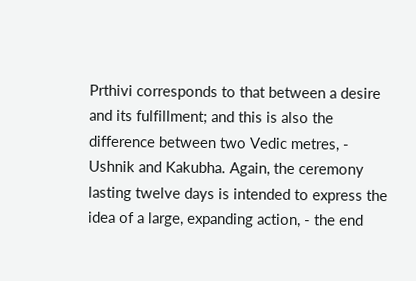Prthivi corresponds to that between a desire and its fulfillment; and this is also the difference between two Vedic metres, - Ushnik and Kakubha. Again, the ceremony lasting twelve days is intended to express the idea of a large, expanding action, - the end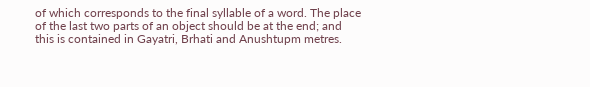of which corresponds to the final syllable of a word. The place of the last two parts of an object should be at the end; and this is contained in Gayatri, Brhati and Anushtupm metres.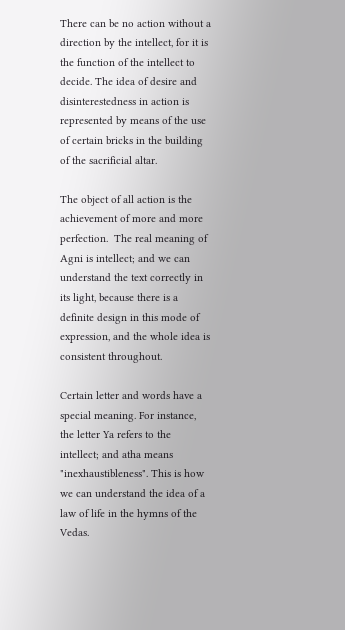There can be no action without a direction by the intellect, for it is the function of the intellect to decide. The idea of desire and disinterestedness in action is represented by means of the use of certain bricks in the building of the sacrificial altar.

The object of all action is the achievement of more and more perfection.  The real meaning of Agni is intellect; and we can understand the text correctly in its light, because there is a definite design in this mode of expression, and the whole idea is consistent throughout.

Certain letter and words have a special meaning. For instance, the letter Ya refers to the intellect; and atha means "inexhaustibleness". This is how we can understand the idea of a law of life in the hymns of the Vedas.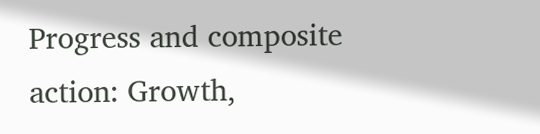Progress and composite action: Growth,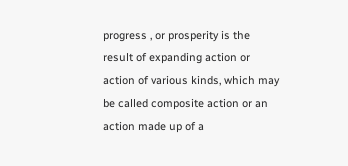progress , or prosperity is the result of expanding action or action of various kinds, which may be called composite action or an action made up of a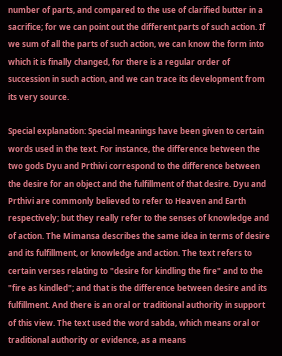number of parts, and compared to the use of clarified butter in a sacrifice; for we can point out the different parts of such action. If we sum of all the parts of such action, we can know the form into which it is finally changed, for there is a regular order of succession in such action, and we can trace its development from its very source.

Special explanation: Special meanings have been given to certain words used in the text. For instance, the difference between the two gods Dyu and Prthivi correspond to the difference between the desire for an object and the fulfillment of that desire. Dyu and Prthivi are commonly believed to refer to Heaven and Earth respectively; but they really refer to the senses of knowledge and of action. The Mimansa describes the same idea in terms of desire and its fulfillment, or knowledge and action. The text refers to certain verses relating to "desire for kindling the fire" and to the "fire as kindled"; and that is the difference between desire and its fulfillment. And there is an oral or traditional authority in support of this view. The text used the word sabda, which means oral or traditional authority or evidence, as a means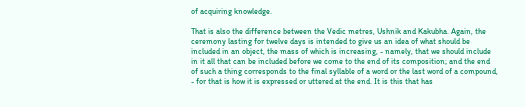of acquiring knowledge.

That is also the difference between the Vedic metres, Ushnik and Kakubha. Again, the ceremony lasting for twelve days is intended to give us an idea of what should be included in an object, the mass of which is increasing, - namely, that we should include in it all that can be included before we come to the end of its composition; and the end of such a thing corresponds to the final syllable of a word or the last word of a compound, - for that is how it is expressed or uttered at the end. It is this that has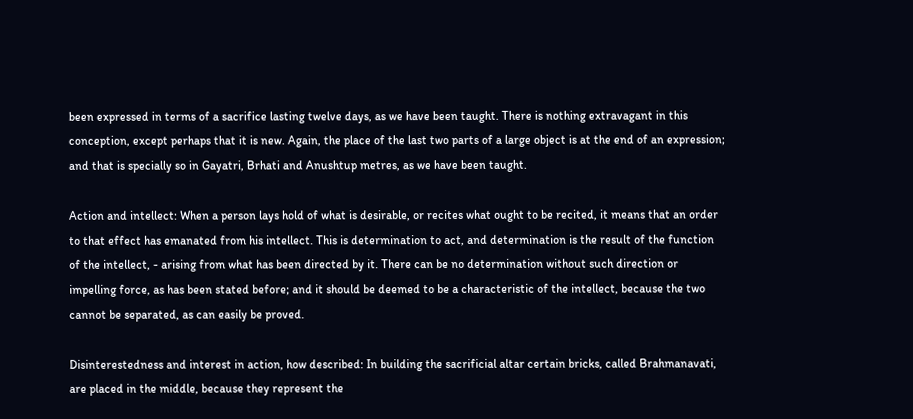been expressed in terms of a sacrifice lasting twelve days, as we have been taught. There is nothing extravagant in this conception, except perhaps that it is new. Again, the place of the last two parts of a large object is at the end of an expression; and that is specially so in Gayatri, Brhati and Anushtup metres, as we have been taught.

Action and intellect: When a person lays hold of what is desirable, or recites what ought to be recited, it means that an order to that effect has emanated from his intellect. This is determination to act, and determination is the result of the function of the intellect, - arising from what has been directed by it. There can be no determination without such direction or impelling force, as has been stated before; and it should be deemed to be a characteristic of the intellect, because the two cannot be separated, as can easily be proved.

Disinterestedness and interest in action, how described: In building the sacrificial altar certain bricks, called Brahmanavati, are placed in the middle, because they represent the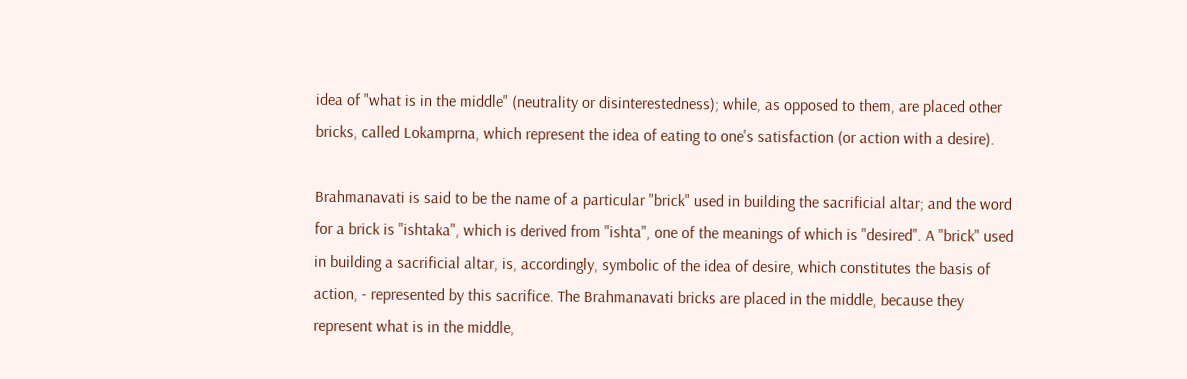idea of "what is in the middle" (neutrality or disinterestedness); while, as opposed to them, are placed other bricks, called Lokamprna, which represent the idea of eating to one's satisfaction (or action with a desire).

Brahmanavati is said to be the name of a particular "brick" used in building the sacrificial altar; and the word for a brick is "ishtaka", which is derived from "ishta", one of the meanings of which is "desired". A "brick" used in building a sacrificial altar, is, accordingly, symbolic of the idea of desire, which constitutes the basis of action, - represented by this sacrifice. The Brahmanavati bricks are placed in the middle, because they represent what is in the middle,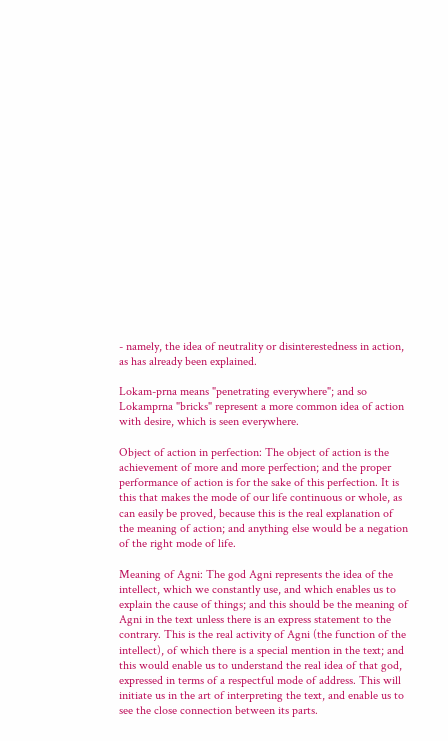- namely, the idea of neutrality or disinterestedness in action, as has already been explained.

Lokam-prna means "penetrating everywhere"; and so Lokamprna "bricks" represent a more common idea of action with desire, which is seen everywhere.

Object of action in perfection: The object of action is the achievement of more and more perfection; and the proper performance of action is for the sake of this perfection. It is this that makes the mode of our life continuous or whole, as can easily be proved, because this is the real explanation of the meaning of action; and anything else would be a negation of the right mode of life.

Meaning of Agni: The god Agni represents the idea of the intellect, which we constantly use, and which enables us to explain the cause of things; and this should be the meaning of Agni in the text unless there is an express statement to the contrary. This is the real activity of Agni (the function of the intellect), of which there is a special mention in the text; and this would enable us to understand the real idea of that god, expressed in terms of a respectful mode of address. This will initiate us in the art of interpreting the text, and enable us to see the close connection between its parts.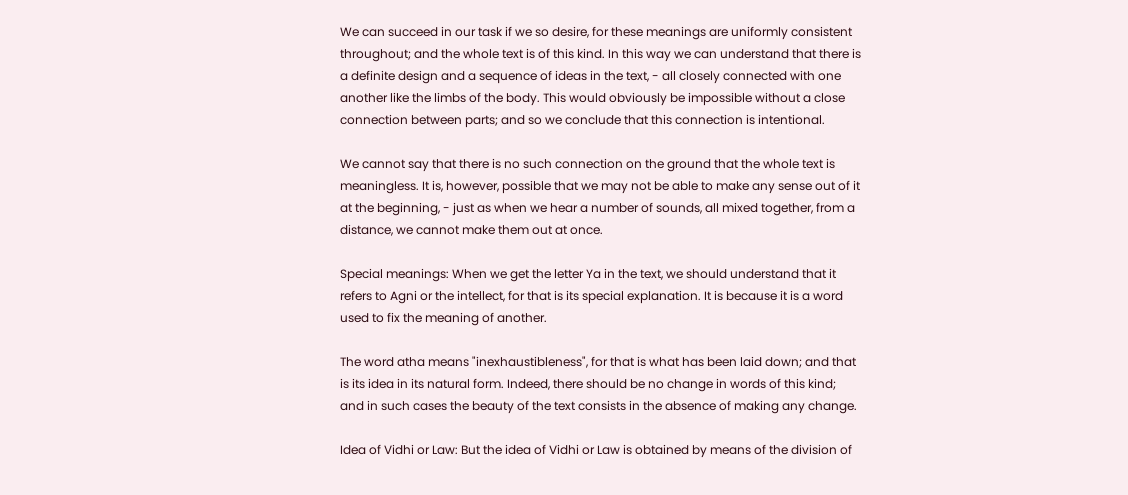We can succeed in our task if we so desire, for these meanings are uniformly consistent throughout; and the whole text is of this kind. In this way we can understand that there is a definite design and a sequence of ideas in the text, - all closely connected with one another like the limbs of the body. This would obviously be impossible without a close connection between parts; and so we conclude that this connection is intentional.

We cannot say that there is no such connection on the ground that the whole text is meaningless. It is, however, possible that we may not be able to make any sense out of it at the beginning, - just as when we hear a number of sounds, all mixed together, from a distance, we cannot make them out at once.

Special meanings: When we get the letter Ya in the text, we should understand that it refers to Agni or the intellect, for that is its special explanation. It is because it is a word used to fix the meaning of another.

The word atha means "inexhaustibleness", for that is what has been laid down; and that is its idea in its natural form. Indeed, there should be no change in words of this kind; and in such cases the beauty of the text consists in the absence of making any change.

Idea of Vidhi or Law: But the idea of Vidhi or Law is obtained by means of the division of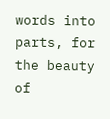words into parts, for the beauty of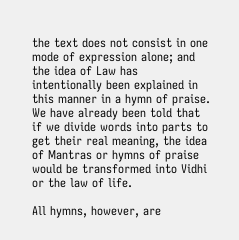the text does not consist in one mode of expression alone; and the idea of Law has intentionally been explained in this manner in a hymn of praise. We have already been told that if we divide words into parts to get their real meaning, the idea of Mantras or hymns of praise would be transformed into Vidhi or the law of life.

All hymns, however, are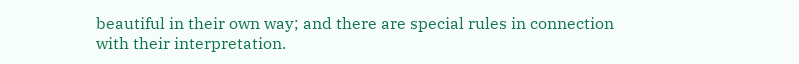beautiful in their own way; and there are special rules in connection with their interpretation.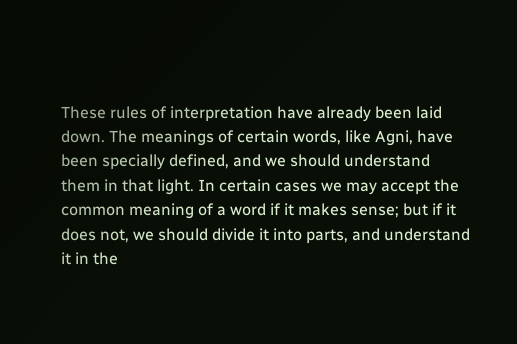These rules of interpretation have already been laid down. The meanings of certain words, like Agni, have been specially defined, and we should understand them in that light. In certain cases we may accept the common meaning of a word if it makes sense; but if it does not, we should divide it into parts, and understand it in the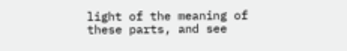light of the meaning of these parts, and see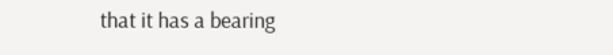that it has a bearing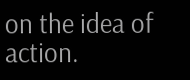on the idea of action.